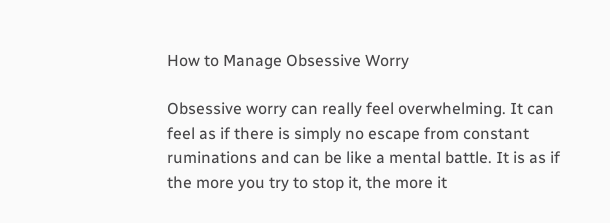How to Manage Obsessive Worry

Obsessive worry can really feel overwhelming. It can feel as if there is simply no escape from constant ruminations and can be like a mental battle. It is as if the more you try to stop it, the more it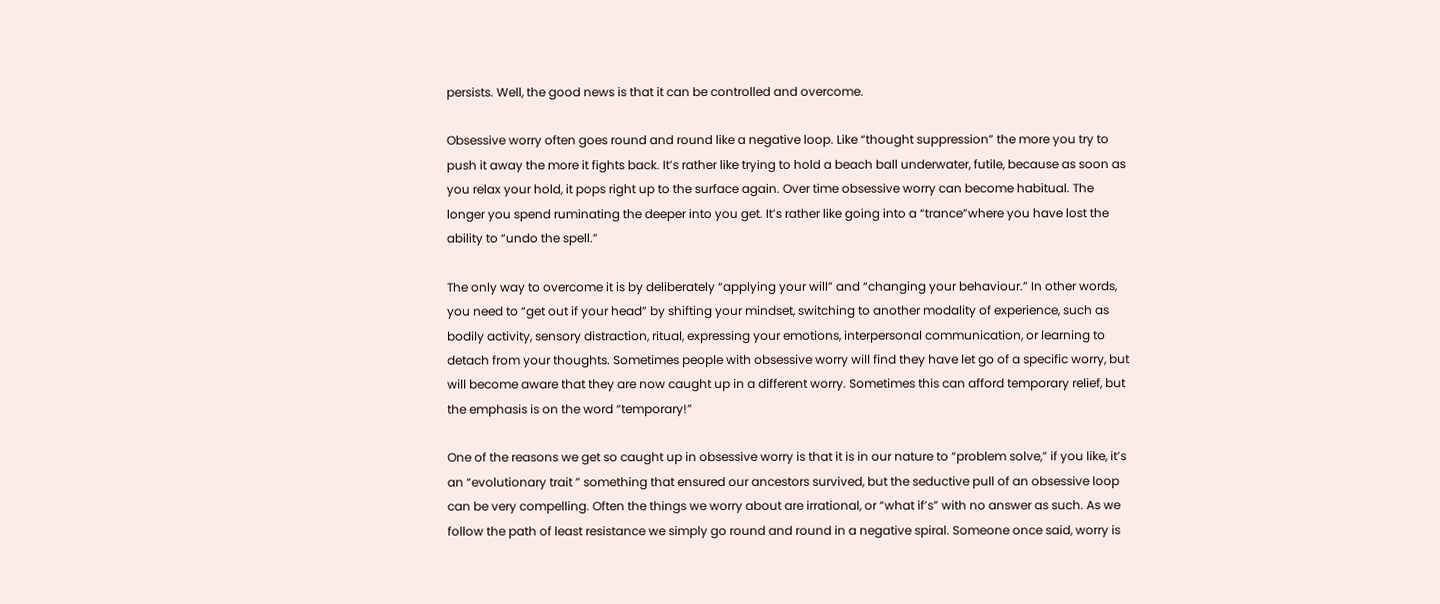persists. Well, the good news is that it can be controlled and overcome.

Obsessive worry often goes round and round like a negative loop. Like “thought suppression” the more you try to push it away the more it fights back. It’s rather like trying to hold a beach ball underwater, futile, because as soon as you relax your hold, it pops right up to the surface again. Over time obsessive worry can become habitual. The longer you spend ruminating the deeper into you get. It’s rather like going into a “trance”where you have lost the ability to “undo the spell.”

The only way to overcome it is by deliberately “applying your will” and “changing your behaviour.” In other words, you need to “get out if your head” by shifting your mindset, switching to another modality of experience, such as bodily activity, sensory distraction, ritual, expressing your emotions, interpersonal communication, or learning to detach from your thoughts. Sometimes people with obsessive worry will find they have let go of a specific worry, but will become aware that they are now caught up in a different worry. Sometimes this can afford temporary relief, but the emphasis is on the word “temporary!”

One of the reasons we get so caught up in obsessive worry is that it is in our nature to “problem solve,” if you like, it’s an “evolutionary trait ” something that ensured our ancestors survived, but the seductive pull of an obsessive loop can be very compelling. Often the things we worry about are irrational, or “what if’s” with no answer as such. As we follow the path of least resistance we simply go round and round in a negative spiral. Someone once said, worry is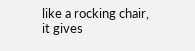like a rocking chair, it gives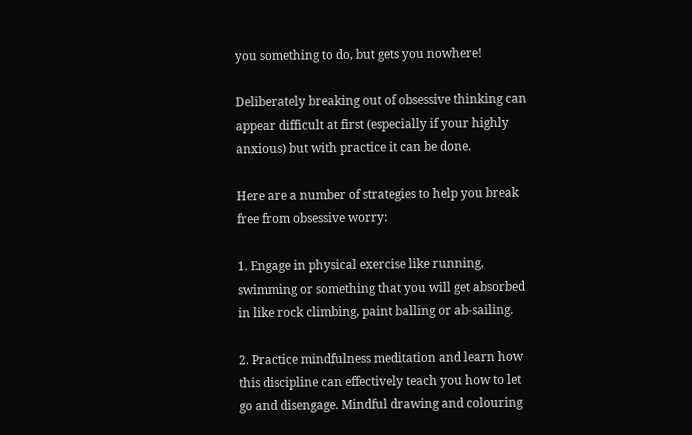you something to do, but gets you nowhere!

Deliberately breaking out of obsessive thinking can appear difficult at first (especially if your highly anxious) but with practice it can be done.

Here are a number of strategies to help you break free from obsessive worry:

1. Engage in physical exercise like running, swimming or something that you will get absorbed in like rock climbing, paint balling or ab-sailing.

2. Practice mindfulness meditation and learn how this discipline can effectively teach you how to let go and disengage. Mindful drawing and colouring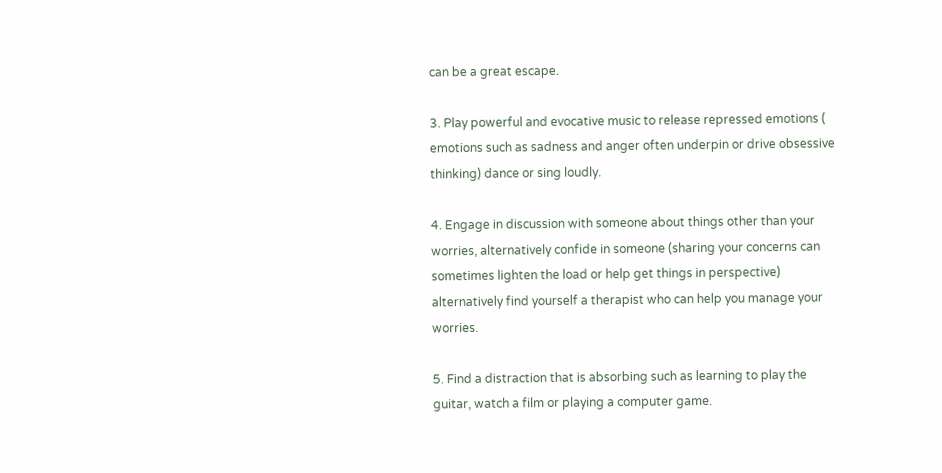can be a great escape.

3. Play powerful and evocative music to release repressed emotions ( emotions such as sadness and anger often underpin or drive obsessive thinking) dance or sing loudly.

4. Engage in discussion with someone about things other than your worries, alternatively confide in someone (sharing your concerns can sometimes lighten the load or help get things in perspective) alternatively find yourself a therapist who can help you manage your worries.

5. Find a distraction that is absorbing such as learning to play the guitar, watch a film or playing a computer game.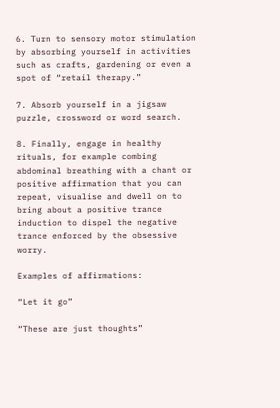6. Turn to sensory motor stimulation by absorbing yourself in activities such as crafts, gardening or even a spot of “retail therapy.”

7. Absorb yourself in a jigsaw puzzle, crossword or word search.

8. Finally, engage in healthy rituals, for example combing abdominal breathing with a chant or positive affirmation that you can repeat, visualise and dwell on to bring about a positive trance induction to dispel the negative trance enforced by the obsessive worry.

Examples of affirmations:

“Let it go”

“These are just thoughts”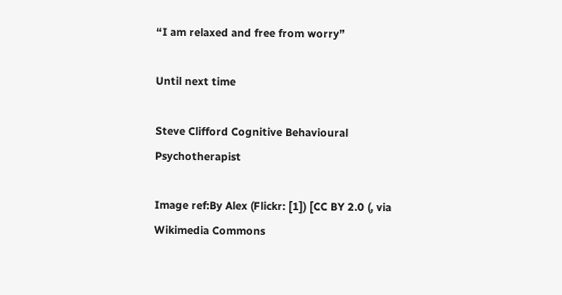“I am relaxed and free from worry”

Until next time

Steve Clifford Cognitive Behavioural Psychotherapist

Image ref:By Alex (Flickr: [1]) [CC BY 2.0 (, via Wikimedia Commons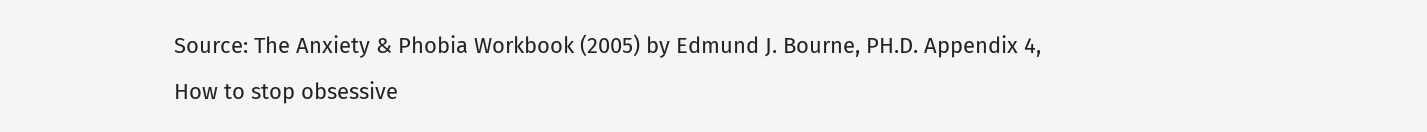Source: The Anxiety & Phobia Workbook (2005) by Edmund J. Bourne, PH.D. Appendix 4, How to stop obsessive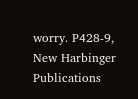worry. P428-9, New Harbinger Publications